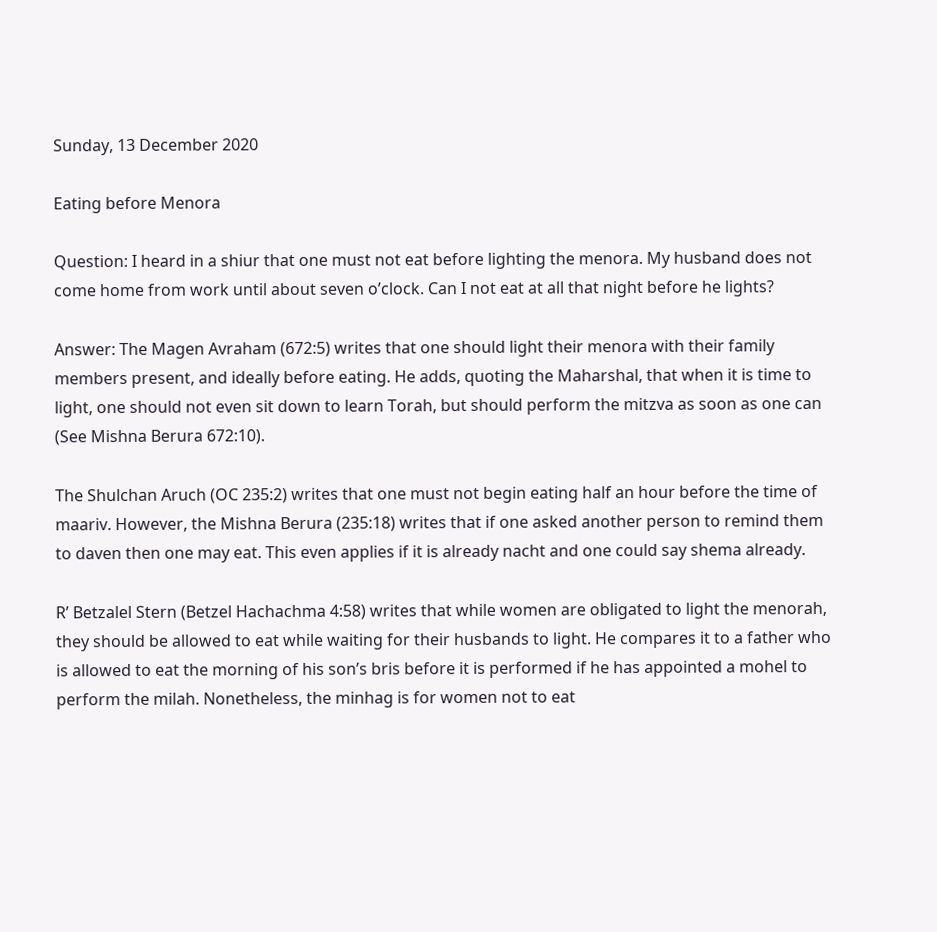Sunday, 13 December 2020

Eating before Menora

Question: I heard in a shiur that one must not eat before lighting the menora. My husband does not come home from work until about seven o’clock. Can I not eat at all that night before he lights?

Answer: The Magen Avraham (672:5) writes that one should light their menora with their family members present, and ideally before eating. He adds, quoting the Maharshal, that when it is time to light, one should not even sit down to learn Torah, but should perform the mitzva as soon as one can (See Mishna Berura 672:10).

The Shulchan Aruch (OC 235:2) writes that one must not begin eating half an hour before the time of maariv. However, the Mishna Berura (235:18) writes that if one asked another person to remind them to daven then one may eat. This even applies if it is already nacht and one could say shema already.

R’ Betzalel Stern (Betzel Hachachma 4:58) writes that while women are obligated to light the menorah, they should be allowed to eat while waiting for their husbands to light. He compares it to a father who is allowed to eat the morning of his son’s bris before it is performed if he has appointed a mohel to perform the milah. Nonetheless, the minhag is for women not to eat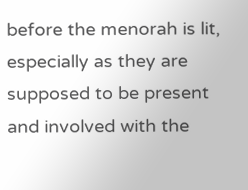before the menorah is lit, especially as they are supposed to be present and involved with the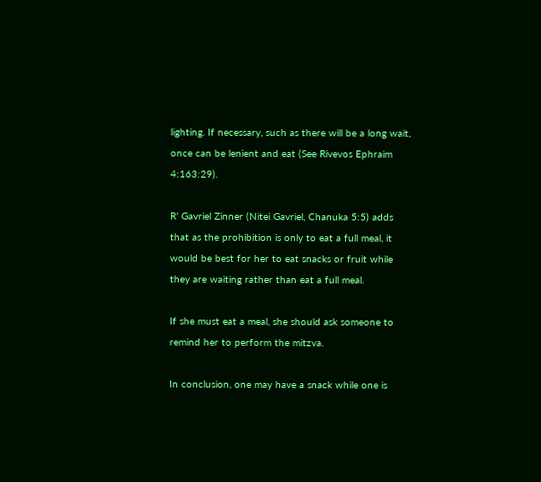lighting. If necessary, such as there will be a long wait, once can be lenient and eat (See Rivevos Ephraim 4:163:29).

R’ Gavriel Zinner (Nitei Gavriel, Chanuka 5:5) adds that as the prohibition is only to eat a full meal, it would be best for her to eat snacks or fruit while they are waiting rather than eat a full meal.

If she must eat a meal, she should ask someone to remind her to perform the mitzva.

In conclusion, one may have a snack while one is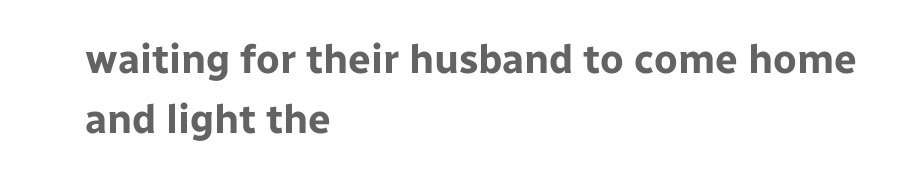waiting for their husband to come home and light the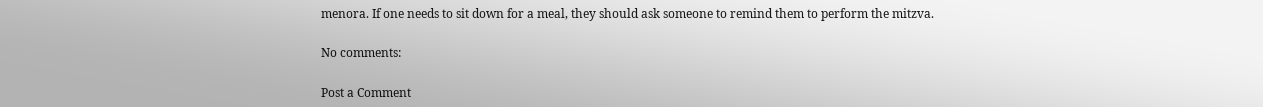menora. If one needs to sit down for a meal, they should ask someone to remind them to perform the mitzva.

No comments:

Post a Comment